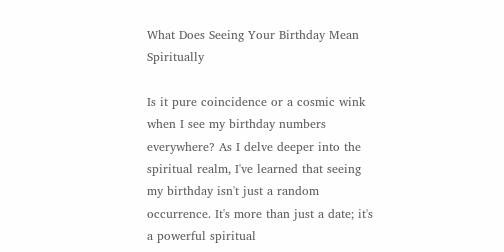What Does Seeing Your Birthday Mean Spiritually

Is it pure coincidence or a cosmic wink when I see my birthday numbers everywhere? As I delve deeper into the spiritual realm, I've learned that seeing my birthday isn't just a random occurrence. It's more than just a date; it's a powerful spiritual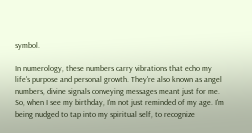symbol.

In numerology, these numbers carry vibrations that echo my life's purpose and personal growth. They're also known as angel numbers, divine signals conveying messages meant just for me. So, when I see my birthday, I'm not just reminded of my age. I'm being nudged to tap into my spiritual self, to recognize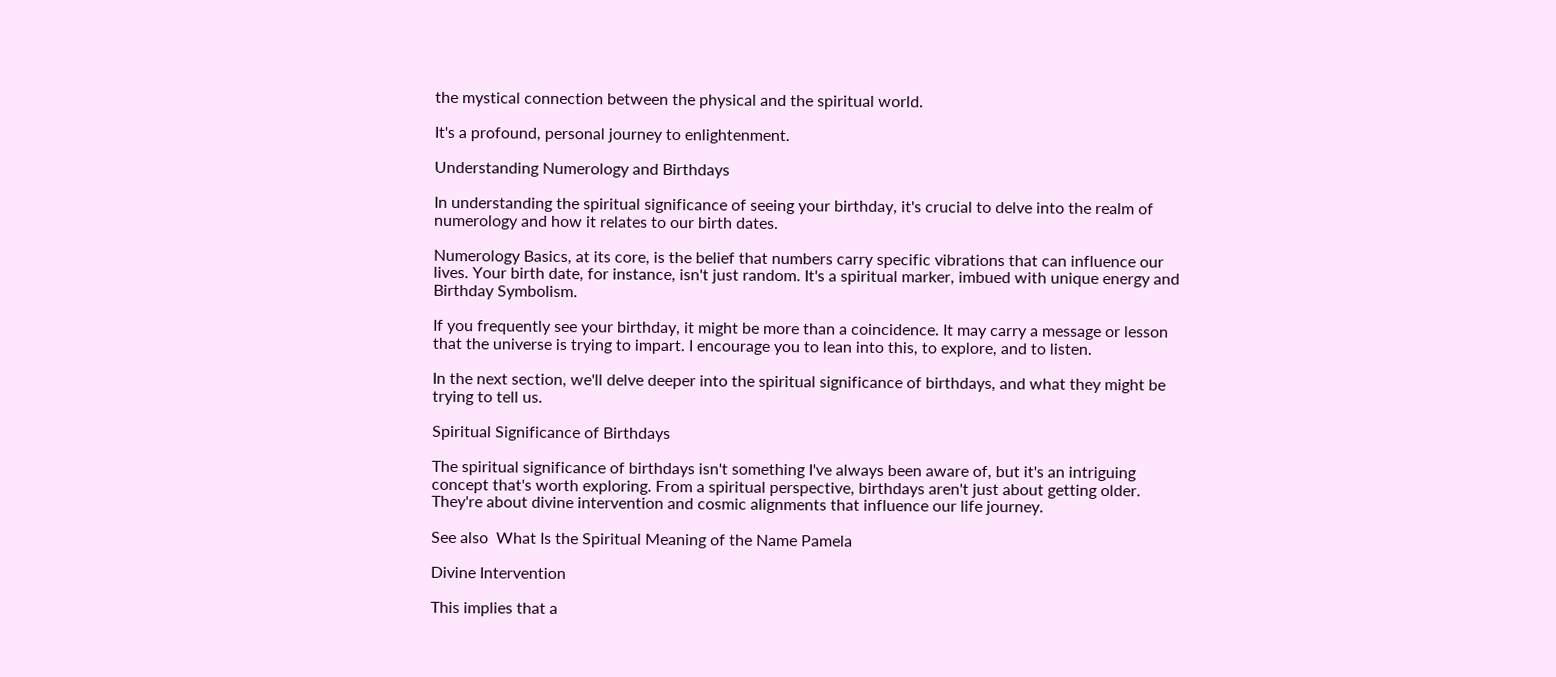the mystical connection between the physical and the spiritual world.

It's a profound, personal journey to enlightenment.

Understanding Numerology and Birthdays

In understanding the spiritual significance of seeing your birthday, it's crucial to delve into the realm of numerology and how it relates to our birth dates.

Numerology Basics, at its core, is the belief that numbers carry specific vibrations that can influence our lives. Your birth date, for instance, isn't just random. It's a spiritual marker, imbued with unique energy and Birthday Symbolism.

If you frequently see your birthday, it might be more than a coincidence. It may carry a message or lesson that the universe is trying to impart. I encourage you to lean into this, to explore, and to listen.

In the next section, we'll delve deeper into the spiritual significance of birthdays, and what they might be trying to tell us.

Spiritual Significance of Birthdays

The spiritual significance of birthdays isn't something I've always been aware of, but it's an intriguing concept that's worth exploring. From a spiritual perspective, birthdays aren't just about getting older. They're about divine intervention and cosmic alignments that influence our life journey.

See also  What Is the Spiritual Meaning of the Name Pamela

Divine Intervention

This implies that a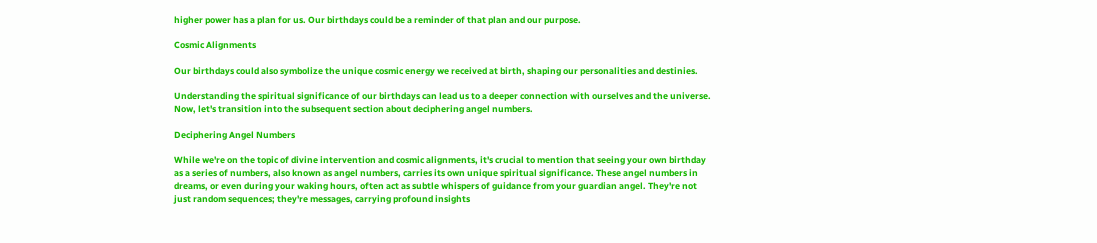higher power has a plan for us. Our birthdays could be a reminder of that plan and our purpose.

Cosmic Alignments

Our birthdays could also symbolize the unique cosmic energy we received at birth, shaping our personalities and destinies.

Understanding the spiritual significance of our birthdays can lead us to a deeper connection with ourselves and the universe. Now, let's transition into the subsequent section about deciphering angel numbers.

Deciphering Angel Numbers

While we're on the topic of divine intervention and cosmic alignments, it's crucial to mention that seeing your own birthday as a series of numbers, also known as angel numbers, carries its own unique spiritual significance. These angel numbers in dreams, or even during your waking hours, often act as subtle whispers of guidance from your guardian angel. They're not just random sequences; they're messages, carrying profound insights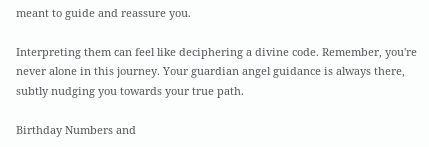meant to guide and reassure you.

Interpreting them can feel like deciphering a divine code. Remember, you're never alone in this journey. Your guardian angel guidance is always there, subtly nudging you towards your true path.

Birthday Numbers and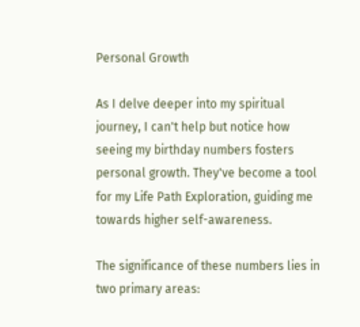Personal Growth

As I delve deeper into my spiritual journey, I can't help but notice how seeing my birthday numbers fosters personal growth. They've become a tool for my Life Path Exploration, guiding me towards higher self-awareness.

The significance of these numbers lies in two primary areas: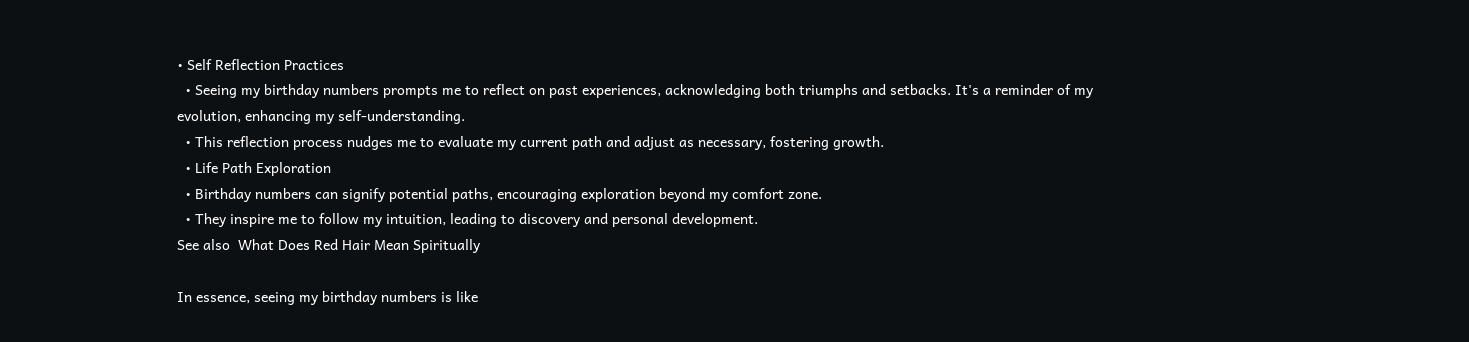• Self Reflection Practices
  • Seeing my birthday numbers prompts me to reflect on past experiences, acknowledging both triumphs and setbacks. It's a reminder of my evolution, enhancing my self-understanding.
  • This reflection process nudges me to evaluate my current path and adjust as necessary, fostering growth.
  • Life Path Exploration
  • Birthday numbers can signify potential paths, encouraging exploration beyond my comfort zone.
  • They inspire me to follow my intuition, leading to discovery and personal development.
See also  What Does Red Hair Mean Spiritually

In essence, seeing my birthday numbers is like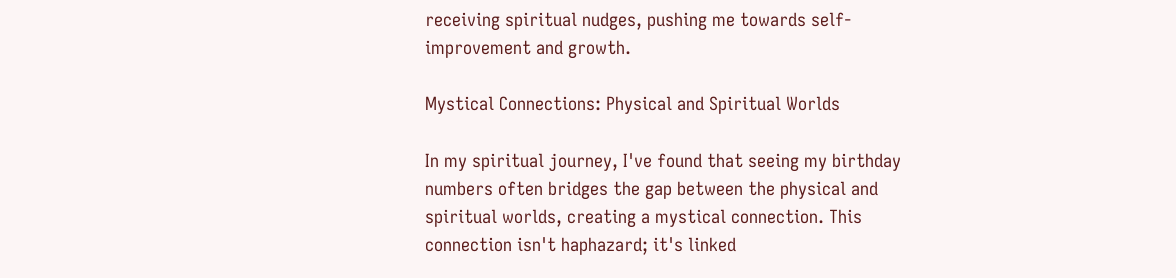receiving spiritual nudges, pushing me towards self-improvement and growth.

Mystical Connections: Physical and Spiritual Worlds

In my spiritual journey, I've found that seeing my birthday numbers often bridges the gap between the physical and spiritual worlds, creating a mystical connection. This connection isn't haphazard; it's linked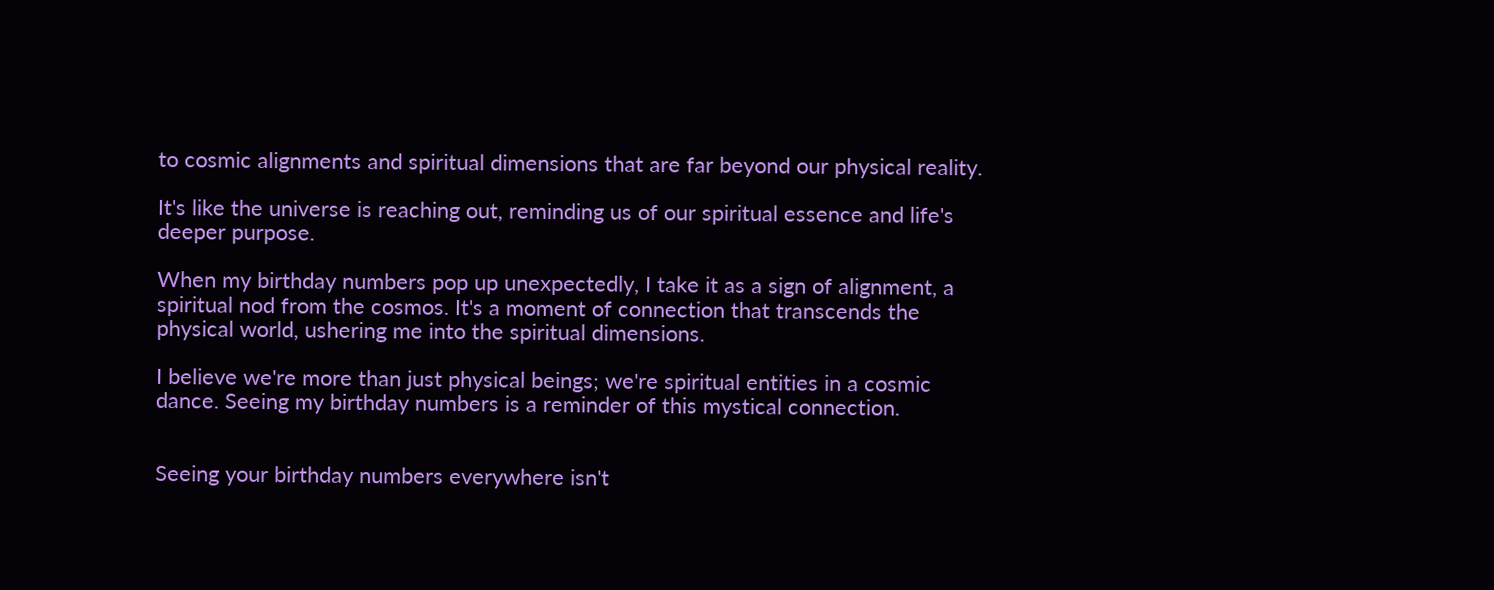to cosmic alignments and spiritual dimensions that are far beyond our physical reality.

It's like the universe is reaching out, reminding us of our spiritual essence and life's deeper purpose.

When my birthday numbers pop up unexpectedly, I take it as a sign of alignment, a spiritual nod from the cosmos. It's a moment of connection that transcends the physical world, ushering me into the spiritual dimensions.

I believe we're more than just physical beings; we're spiritual entities in a cosmic dance. Seeing my birthday numbers is a reminder of this mystical connection.


Seeing your birthday numbers everywhere isn't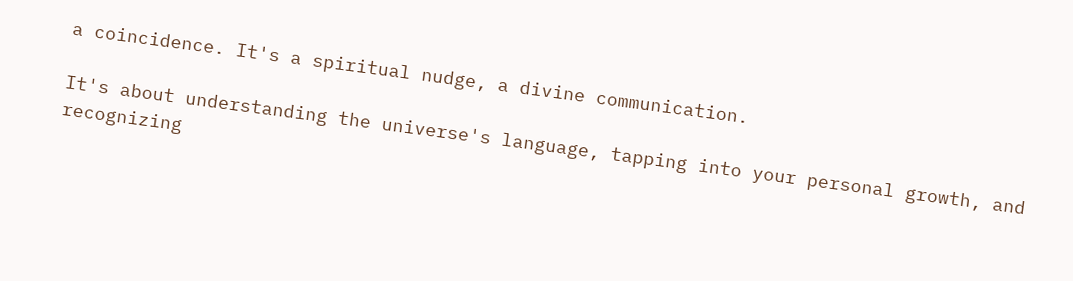a coincidence. It's a spiritual nudge, a divine communication.

It's about understanding the universe's language, tapping into your personal growth, and recognizing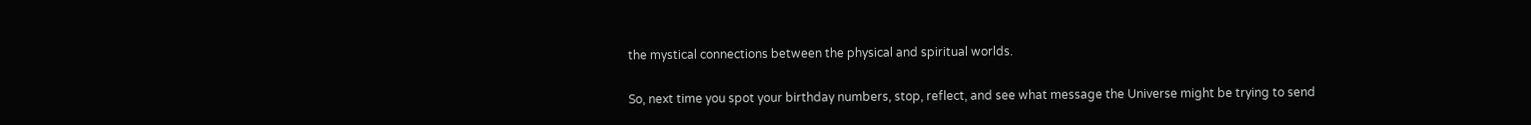the mystical connections between the physical and spiritual worlds.

So, next time you spot your birthday numbers, stop, reflect, and see what message the Universe might be trying to send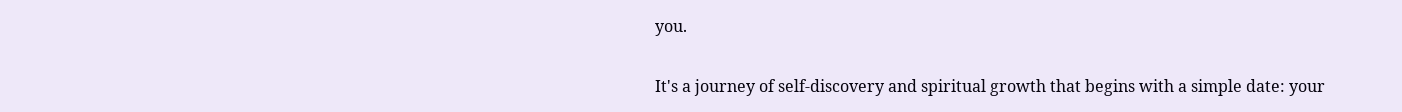you.

It's a journey of self-discovery and spiritual growth that begins with a simple date: your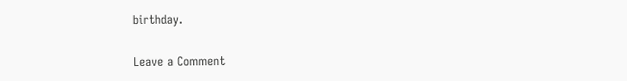birthday.

Leave a Comment